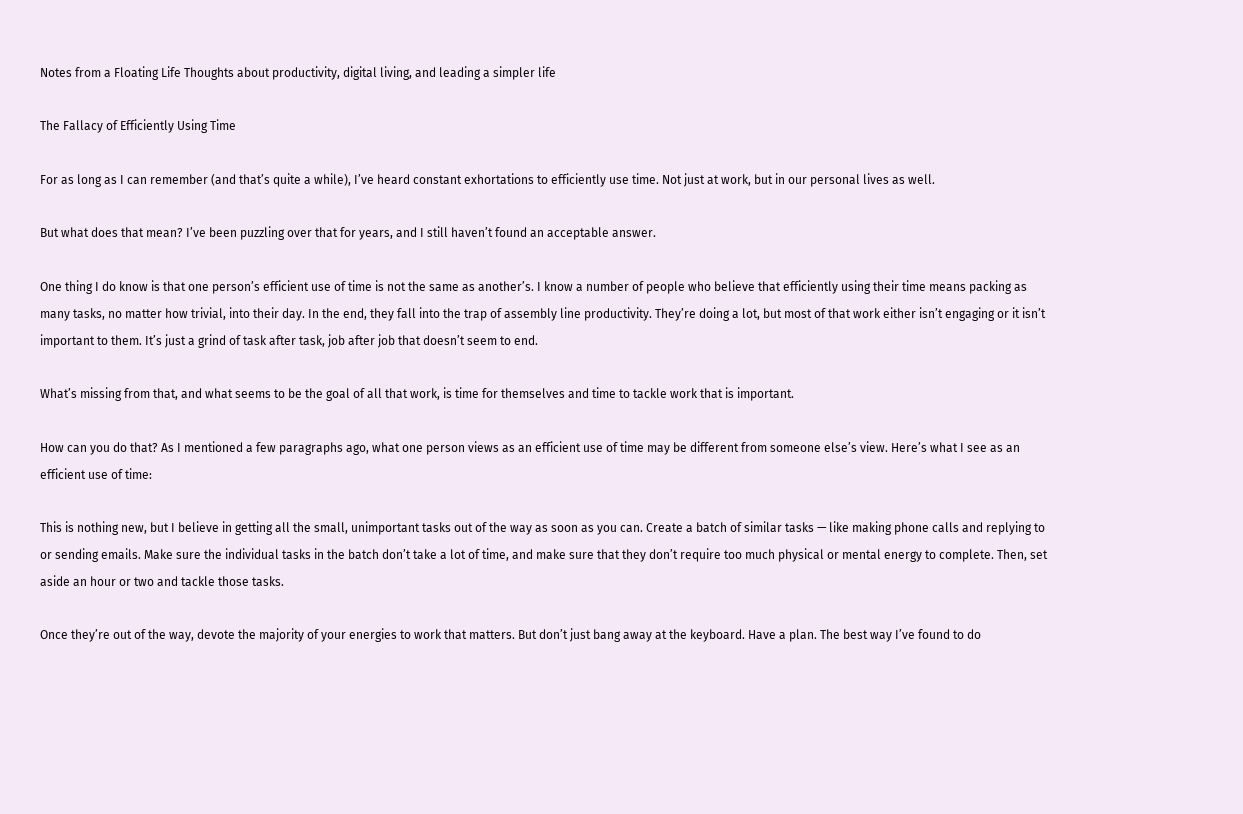Notes from a Floating Life Thoughts about productivity, digital living, and leading a simpler life

The Fallacy of Efficiently Using Time

For as long as I can remember (and that’s quite a while), I’ve heard constant exhortations to efficiently use time. Not just at work, but in our personal lives as well.

But what does that mean? I’ve been puzzling over that for years, and I still haven’t found an acceptable answer.

One thing I do know is that one person’s efficient use of time is not the same as another’s. I know a number of people who believe that efficiently using their time means packing as many tasks, no matter how trivial, into their day. In the end, they fall into the trap of assembly line productivity. They’re doing a lot, but most of that work either isn’t engaging or it isn’t important to them. It’s just a grind of task after task, job after job that doesn’t seem to end.

What’s missing from that, and what seems to be the goal of all that work, is time for themselves and time to tackle work that is important.

How can you do that? As I mentioned a few paragraphs ago, what one person views as an efficient use of time may be different from someone else’s view. Here’s what I see as an efficient use of time:

This is nothing new, but I believe in getting all the small, unimportant tasks out of the way as soon as you can. Create a batch of similar tasks — like making phone calls and replying to or sending emails. Make sure the individual tasks in the batch don’t take a lot of time, and make sure that they don’t require too much physical or mental energy to complete. Then, set aside an hour or two and tackle those tasks.

Once they’re out of the way, devote the majority of your energies to work that matters. But don’t just bang away at the keyboard. Have a plan. The best way I’ve found to do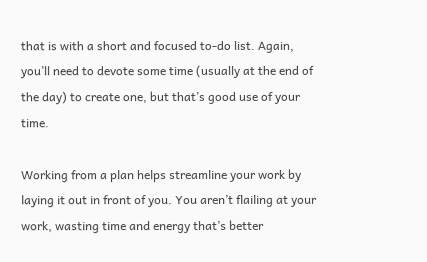that is with a short and focused to-do list. Again, you’ll need to devote some time (usually at the end of the day) to create one, but that’s good use of your time.

Working from a plan helps streamline your work by laying it out in front of you. You aren’t flailing at your work, wasting time and energy that’s better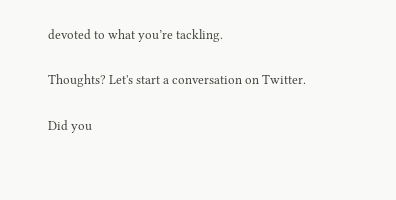devoted to what you’re tackling.

Thoughts? Let's start a conversation on Twitter.

Did you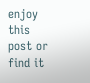enjoy this post or find it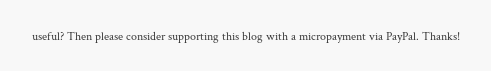useful? Then please consider supporting this blog with a micropayment via PayPal. Thanks!